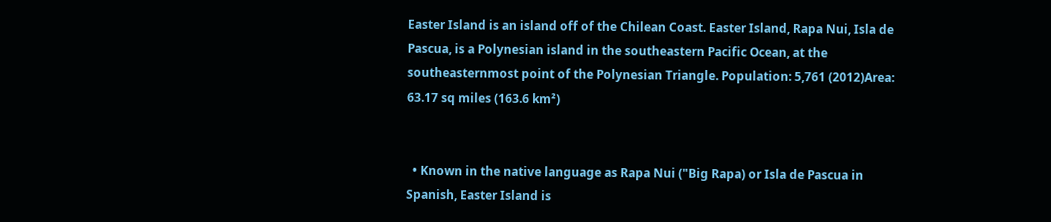Easter Island is an island off of the Chilean Coast. Easter Island, Rapa Nui, Isla de Pascua, is a Polynesian island in the southeastern Pacific Ocean, at the southeasternmost point of the Polynesian Triangle. Population: 5,761 (2012)Area: 63.17 sq miles (163.6 km²)


  • Known in the native language as Rapa Nui ("Big Rapa) or Isla de Pascua in Spanish, Easter Island is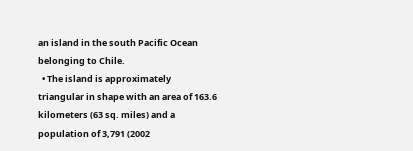an island in the south Pacific Ocean belonging to Chile.
  • The island is approximately triangular in shape with an area of 163.6 kilometers (63 sq. miles) and a population of 3,791 (2002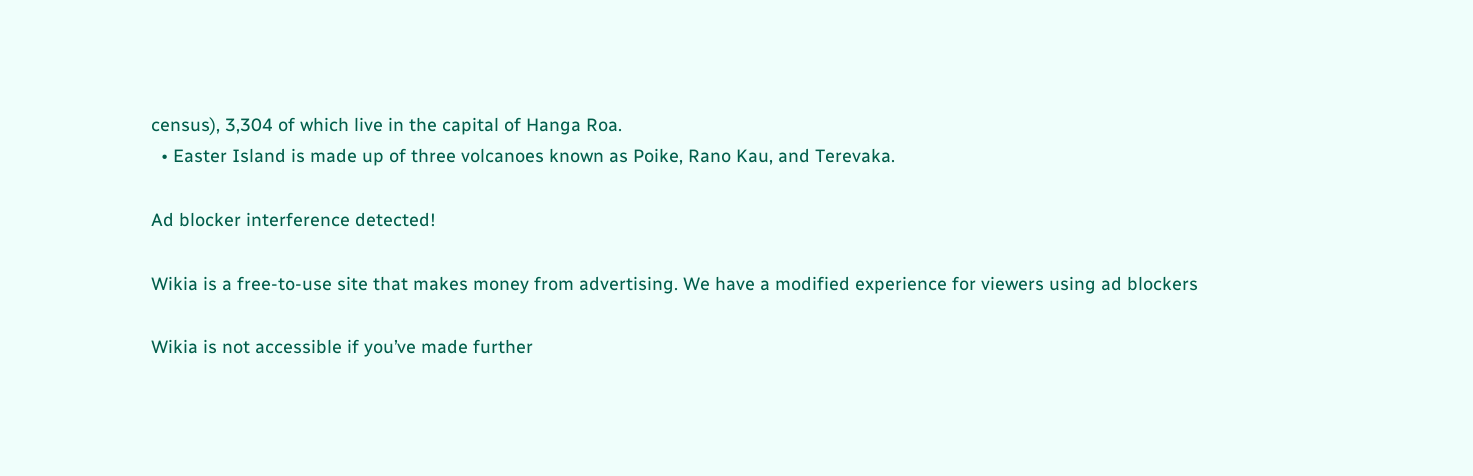census), 3,304 of which live in the capital of Hanga Roa.
  • Easter Island is made up of three volcanoes known as Poike, Rano Kau, and Terevaka.

Ad blocker interference detected!

Wikia is a free-to-use site that makes money from advertising. We have a modified experience for viewers using ad blockers

Wikia is not accessible if you’ve made further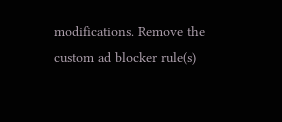modifications. Remove the custom ad blocker rule(s)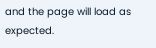and the page will load as expected.